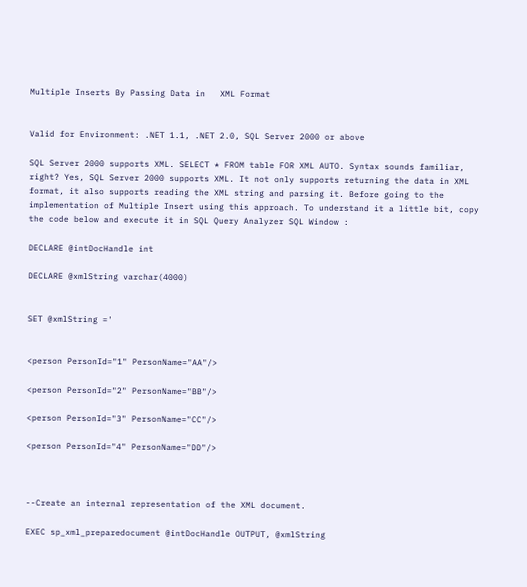Multiple Inserts By Passing Data in   XML Format


Valid for Environment: .NET 1.1, .NET 2.0, SQL Server 2000 or above

SQL Server 2000 supports XML. SELECT * FROM table FOR XML AUTO. Syntax sounds familiar, right? Yes, SQL Server 2000 supports XML. It not only supports returning the data in XML format, it also supports reading the XML string and parsing it. Before going to the implementation of Multiple Insert using this approach. To understand it a little bit, copy the code below and execute it in SQL Query Analyzer SQL Window :

DECLARE @intDocHandle int

DECLARE @xmlString varchar(4000)


SET @xmlString ='


<person PersonId="1" PersonName="AA"/>

<person PersonId="2" PersonName="BB"/>

<person PersonId="3" PersonName="CC"/>

<person PersonId="4" PersonName="DD"/>



--Create an internal representation of the XML document.

EXEC sp_xml_preparedocument @intDocHandle OUTPUT, @xmlString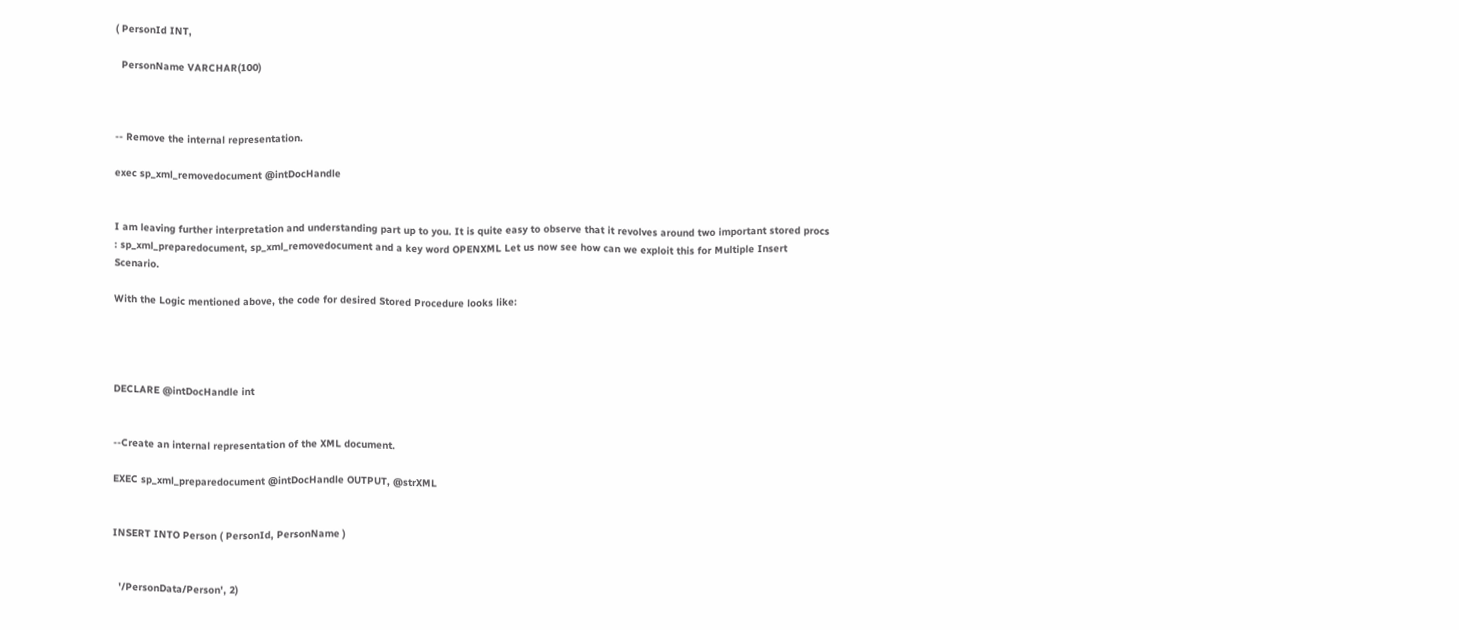( PersonId INT,

  PersonName VARCHAR(100)



-- Remove the internal representation.

exec sp_xml_removedocument @intDocHandle


I am leaving further interpretation and understanding part up to you. It is quite easy to observe that it revolves around two important stored procs : sp_xml_preparedocument, sp_xml_removedocument and a key word OPENXML Let us now see how can we exploit this for Multiple Insert Scenario.

With the Logic mentioned above, the code for desired Stored Procedure looks like:




DECLARE @intDocHandle int


--Create an internal representation of the XML document.

EXEC sp_xml_preparedocument @intDocHandle OUTPUT, @strXML


INSERT INTO Person ( PersonId, PersonName )


  '/PersonData/Person', 2)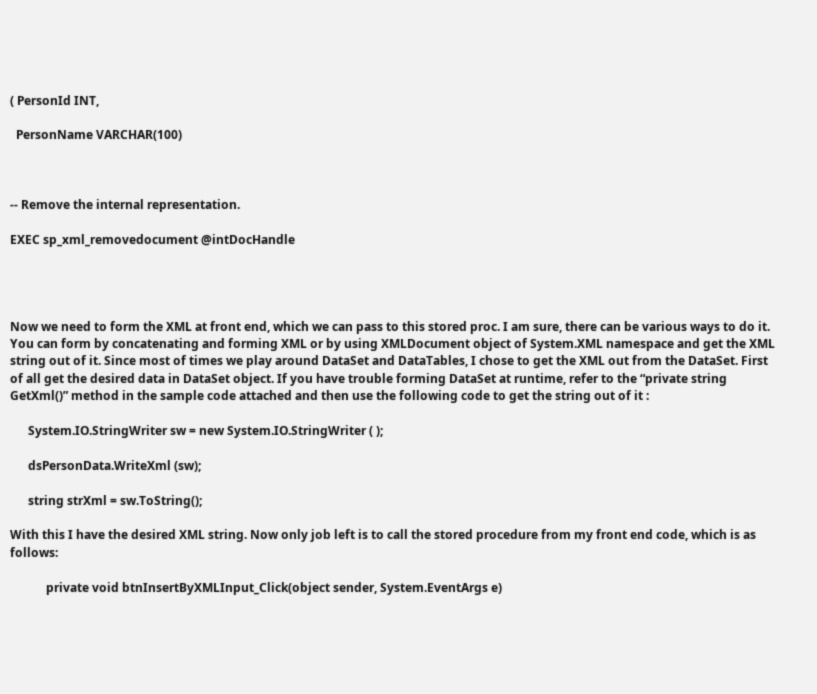( PersonId INT,

  PersonName VARCHAR(100)



-- Remove the internal representation.

EXEC sp_xml_removedocument @intDocHandle




Now we need to form the XML at front end, which we can pass to this stored proc. I am sure, there can be various ways to do it. You can form by concatenating and forming XML or by using XMLDocument object of System.XML namespace and get the XML string out of it. Since most of times we play around DataSet and DataTables, I chose to get the XML out from the DataSet. First of all get the desired data in DataSet object. If you have trouble forming DataSet at runtime, refer to the “private string GetXml()” method in the sample code attached and then use the following code to get the string out of it :

      System.IO.StringWriter sw = new System.IO.StringWriter ( );

      dsPersonData.WriteXml (sw);

      string strXml = sw.ToString();

With this I have the desired XML string. Now only job left is to call the stored procedure from my front end code, which is as follows:

            private void btnInsertByXMLInput_Click(object sender, System.EventArgs e)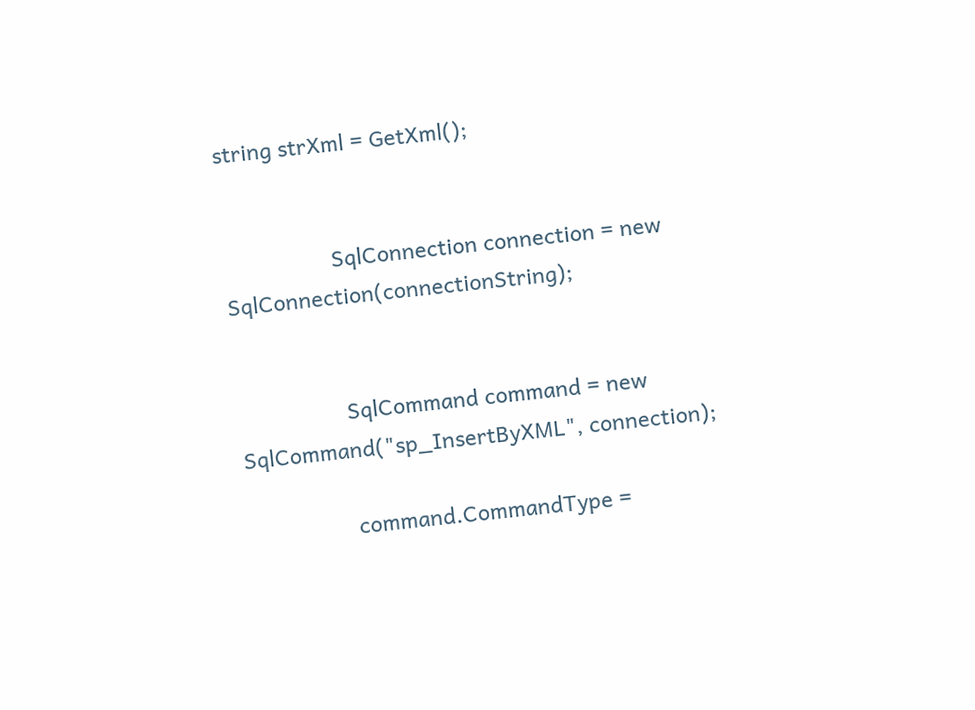string strXml = GetXml();


                  SqlConnection connection = new SqlConnection(connectionString);


                  SqlCommand command = new SqlCommand("sp_InsertByXML", connection);

                  command.CommandType =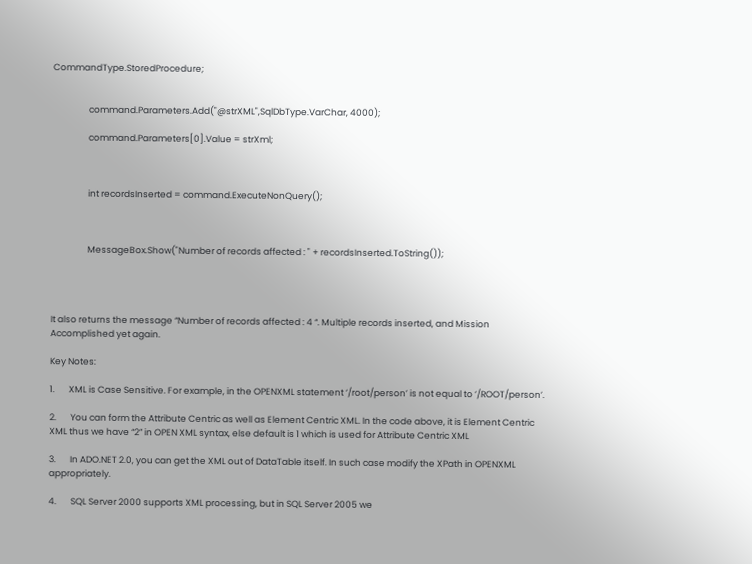CommandType.StoredProcedure;


                  command.Parameters.Add("@strXML",SqlDbType.VarChar, 4000);

                  command.Parameters[0].Value = strXml;



                  int recordsInserted = command.ExecuteNonQuery();



                  MessageBox.Show("Number of records affected : " + recordsInserted.ToString());




It also returns the message “Number of records affected : 4 “. Multiple records inserted, and Mission Accomplished yet again.

Key Notes:

1.       XML is Case Sensitive. For example, in the OPENXML statement ‘/root/person’ is not equal to ‘/ROOT/person’.

2.       You can form the Attribute Centric as well as Element Centric XML. In the code above, it is Element Centric XML thus we have “2” in OPEN XML syntax, else default is 1 which is used for Attribute Centric XML

3.       In ADO.NET 2.0, you can get the XML out of DataTable itself. In such case modify the XPath in OPENXML appropriately.

4.       SQL Server 2000 supports XML processing, but in SQL Server 2005 we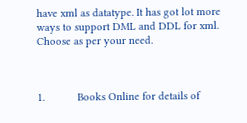have xml as datatype. It has got lot more ways to support DML and DDL for xml. Choose as per your need.



1.           Books Online for details of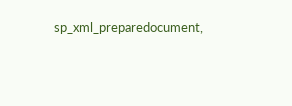sp_xml_preparedocument,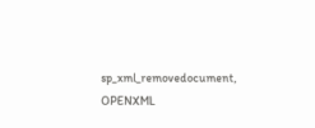sp_xml_removedocument, OPENXML